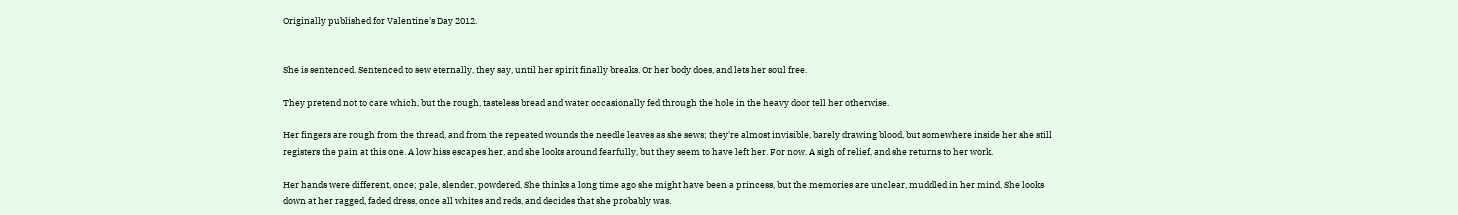Originally published for Valentine's Day 2012.


She is sentenced. Sentenced to sew eternally, they say, until her spirit finally breaks. Or her body does, and lets her soul free.

They pretend not to care which, but the rough, tasteless bread and water occasionally fed through the hole in the heavy door tell her otherwise.

Her fingers are rough from the thread, and from the repeated wounds the needle leaves as she sews; they're almost invisible, barely drawing blood, but somewhere inside her she still registers the pain at this one. A low hiss escapes her, and she looks around fearfully, but they seem to have left her. For now. A sigh of relief, and she returns to her work.

Her hands were different, once; pale, slender, powdered. She thinks a long time ago she might have been a princess, but the memories are unclear, muddled in her mind. She looks down at her ragged, faded dress, once all whites and reds, and decides that she probably was.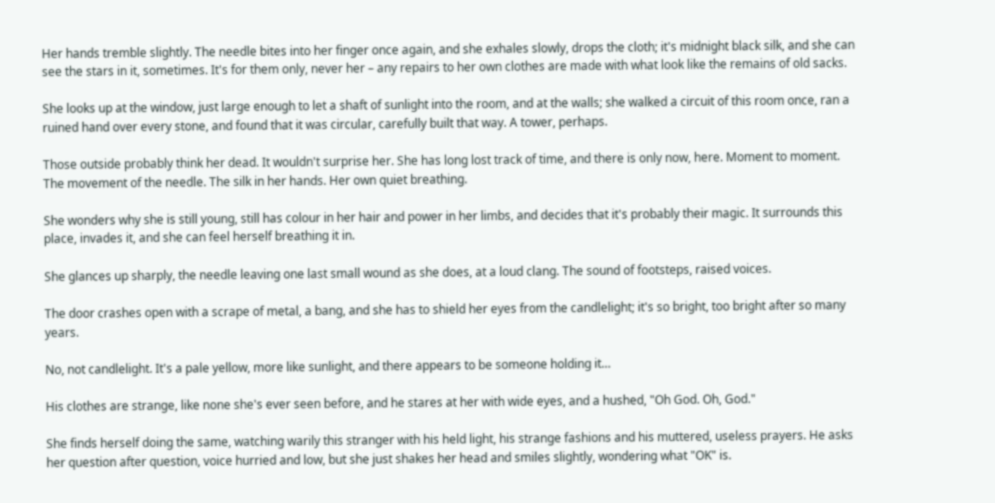Her hands tremble slightly. The needle bites into her finger once again, and she exhales slowly, drops the cloth; it's midnight black silk, and she can see the stars in it, sometimes. It's for them only, never her – any repairs to her own clothes are made with what look like the remains of old sacks.

She looks up at the window, just large enough to let a shaft of sunlight into the room, and at the walls; she walked a circuit of this room once, ran a ruined hand over every stone, and found that it was circular, carefully built that way. A tower, perhaps.

Those outside probably think her dead. It wouldn't surprise her. She has long lost track of time, and there is only now, here. Moment to moment. The movement of the needle. The silk in her hands. Her own quiet breathing.

She wonders why she is still young, still has colour in her hair and power in her limbs, and decides that it's probably their magic. It surrounds this place, invades it, and she can feel herself breathing it in.

She glances up sharply, the needle leaving one last small wound as she does, at a loud clang. The sound of footsteps, raised voices.

The door crashes open with a scrape of metal, a bang, and she has to shield her eyes from the candlelight; it's so bright, too bright after so many years.

No, not candlelight. It's a pale yellow, more like sunlight, and there appears to be someone holding it…

His clothes are strange, like none she's ever seen before, and he stares at her with wide eyes, and a hushed, "Oh God. Oh, God."

She finds herself doing the same, watching warily this stranger with his held light, his strange fashions and his muttered, useless prayers. He asks her question after question, voice hurried and low, but she just shakes her head and smiles slightly, wondering what "OK" is.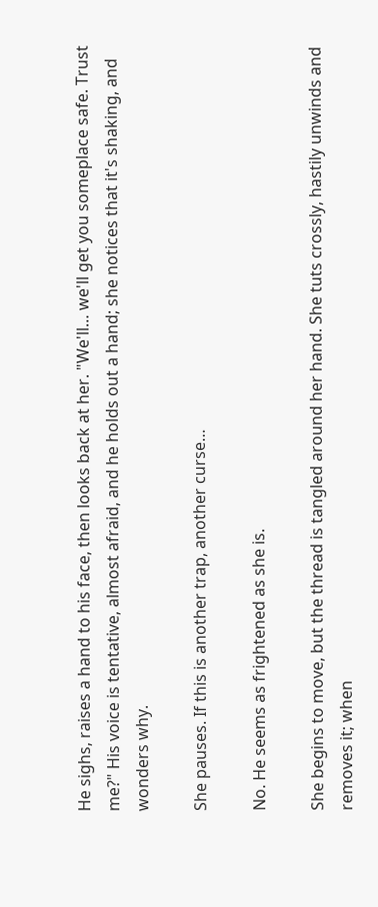He sighs, raises a hand to his face, then looks back at her. "We'll… we'll get you someplace safe. Trust me?" His voice is tentative, almost afraid, and he holds out a hand; she notices that it's shaking, and wonders why.

She pauses. If this is another trap, another curse…

No. He seems as frightened as she is.

She begins to move, but the thread is tangled around her hand. She tuts crossly, hastily unwinds and removes it; when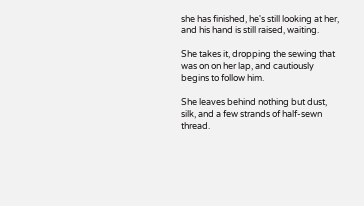she has finished, he's still looking at her, and his hand is still raised, waiting.

She takes it, dropping the sewing that was on on her lap, and cautiously begins to follow him.

She leaves behind nothing but dust, silk, and a few strands of half-sewn thread.